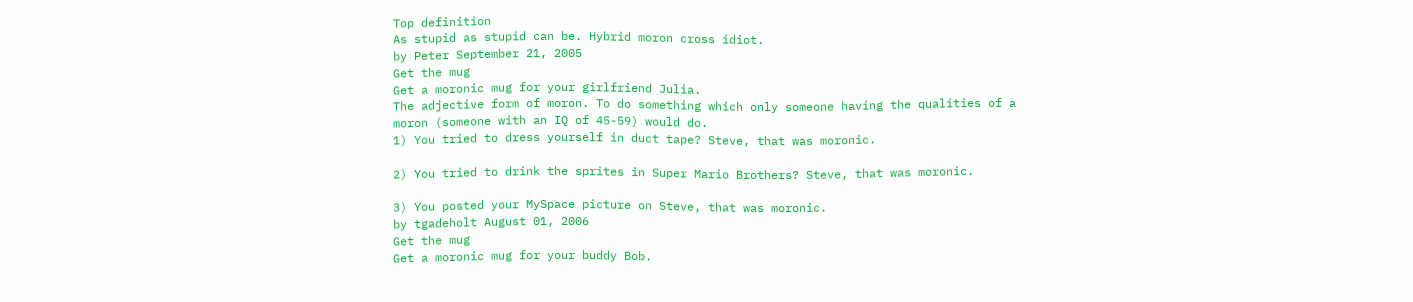Top definition
As stupid as stupid can be. Hybrid moron cross idiot.
by Peter September 21, 2005
Get the mug
Get a moronic mug for your girlfriend Julia.
The adjective form of moron. To do something which only someone having the qualities of a moron (someone with an IQ of 45-59) would do.
1) You tried to dress yourself in duct tape? Steve, that was moronic.

2) You tried to drink the sprites in Super Mario Brothers? Steve, that was moronic.

3) You posted your MySpace picture on Steve, that was moronic.
by tgadeholt August 01, 2006
Get the mug
Get a moronic mug for your buddy Bob.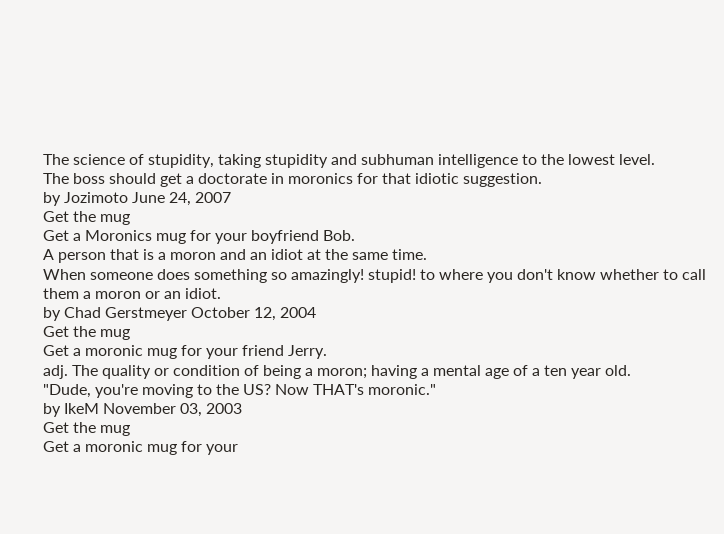The science of stupidity, taking stupidity and subhuman intelligence to the lowest level.
The boss should get a doctorate in moronics for that idiotic suggestion.
by Jozimoto June 24, 2007
Get the mug
Get a Moronics mug for your boyfriend Bob.
A person that is a moron and an idiot at the same time.
When someone does something so amazingly! stupid! to where you don't know whether to call them a moron or an idiot.
by Chad Gerstmeyer October 12, 2004
Get the mug
Get a moronic mug for your friend Jerry.
adj. The quality or condition of being a moron; having a mental age of a ten year old.
"Dude, you're moving to the US? Now THAT's moronic."
by IkeM November 03, 2003
Get the mug
Get a moronic mug for your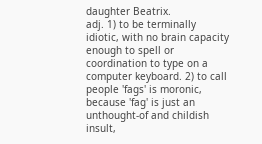daughter Beatrix.
adj. 1) to be terminally idiotic, with no brain capacity enough to spell or coordination to type on a computer keyboard. 2) to call people 'fags' is moronic, because 'fag' is just an unthought-of and childish insult,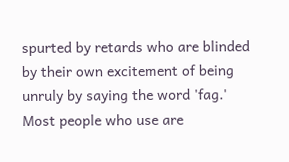spurted by retards who are blinded by their own excitement of being unruly by saying the word 'fag.'
Most people who use are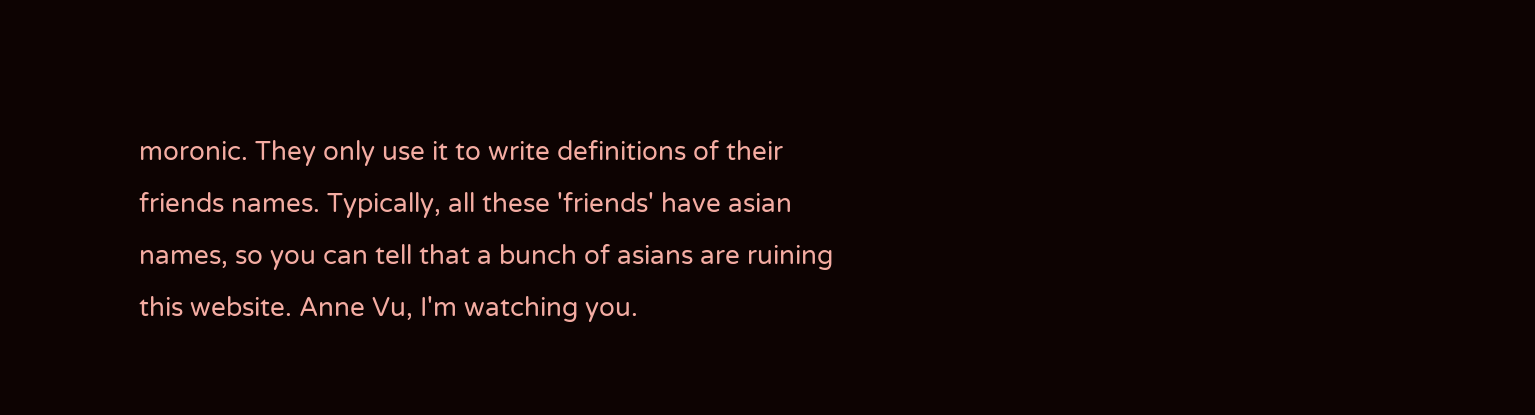moronic. They only use it to write definitions of their friends names. Typically, all these 'friends' have asian names, so you can tell that a bunch of asians are ruining this website. Anne Vu, I'm watching you.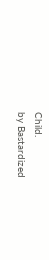Child.
by Bastardized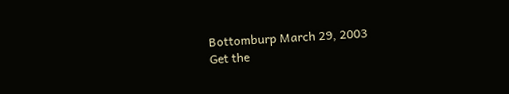Bottomburp March 29, 2003
Get the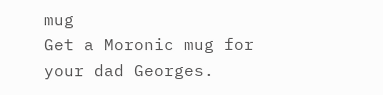mug
Get a Moronic mug for your dad Georges.